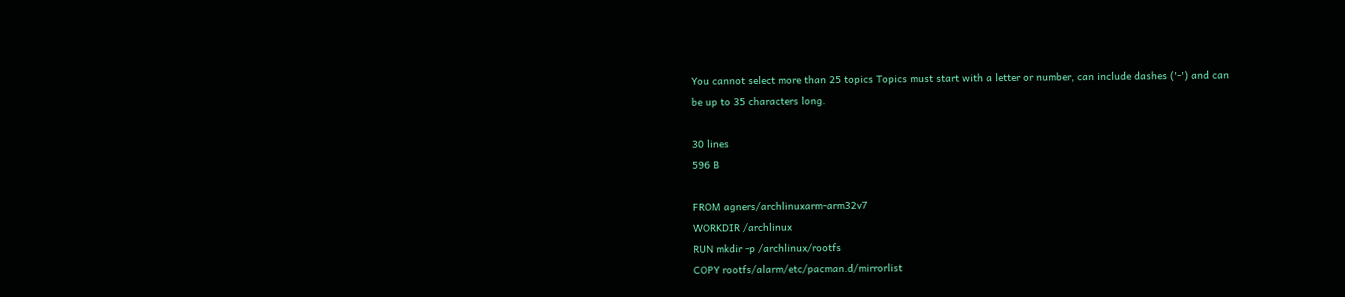You cannot select more than 25 topics Topics must start with a letter or number, can include dashes ('-') and can be up to 35 characters long.

30 lines
596 B

FROM agners/archlinuxarm-arm32v7
WORKDIR /archlinux
RUN mkdir -p /archlinux/rootfs
COPY rootfs/alarm/etc/pacman.d/mirrorlist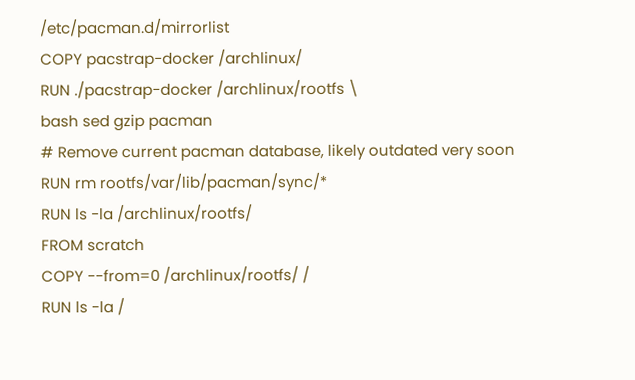/etc/pacman.d/mirrorlist
COPY pacstrap-docker /archlinux/
RUN ./pacstrap-docker /archlinux/rootfs \
bash sed gzip pacman
# Remove current pacman database, likely outdated very soon
RUN rm rootfs/var/lib/pacman/sync/*
RUN ls -la /archlinux/rootfs/
FROM scratch
COPY --from=0 /archlinux/rootfs/ /
RUN ls -la /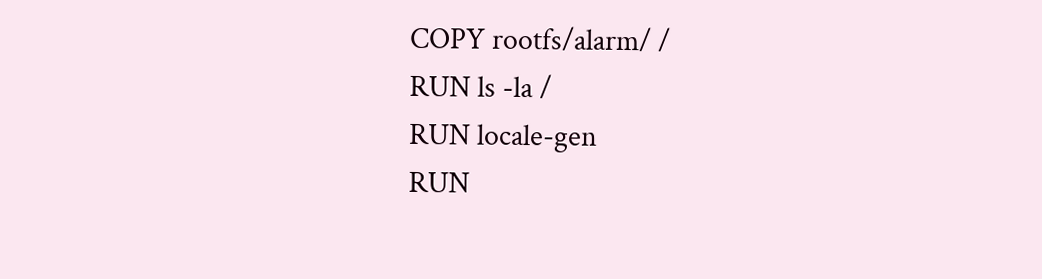COPY rootfs/alarm/ /
RUN ls -la /
RUN locale-gen
RUN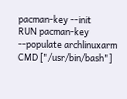pacman-key --init
RUN pacman-key --populate archlinuxarm
CMD ["/usr/bin/bash"]